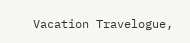Vacation Travelogue,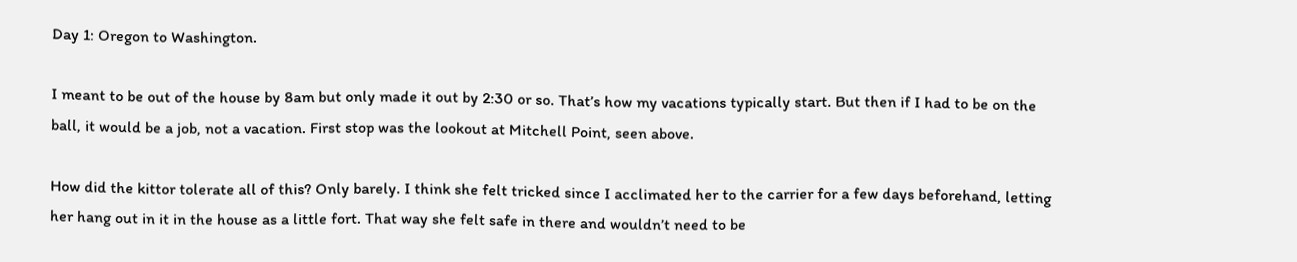Day 1: Oregon to Washington.

I meant to be out of the house by 8am but only made it out by 2:30 or so. That’s how my vacations typically start. But then if I had to be on the ball, it would be a job, not a vacation. First stop was the lookout at Mitchell Point, seen above.

How did the kittor tolerate all of this? Only barely. I think she felt tricked since I acclimated her to the carrier for a few days beforehand, letting her hang out in it in the house as a little fort. That way she felt safe in there and wouldn’t need to be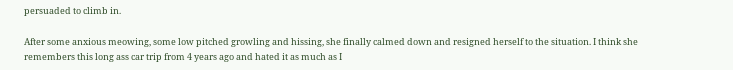persuaded to climb in.

After some anxious meowing, some low pitched growling and hissing, she finally calmed down and resigned herself to the situation. I think she remembers this long ass car trip from 4 years ago and hated it as much as I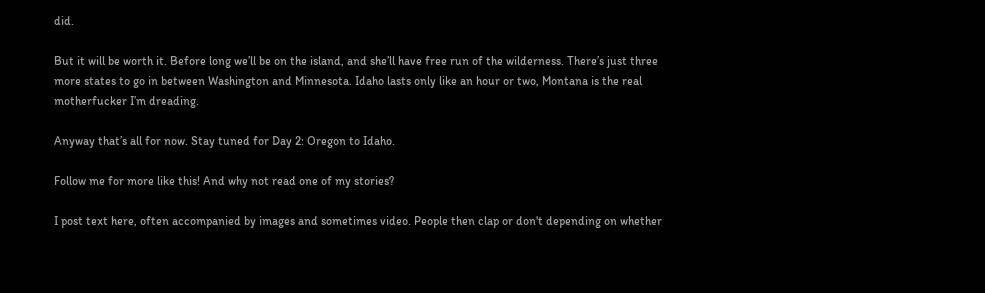did.

But it will be worth it. Before long we’ll be on the island, and she’ll have free run of the wilderness. There’s just three more states to go in between Washington and Minnesota. Idaho lasts only like an hour or two, Montana is the real motherfucker I’m dreading.

Anyway that’s all for now. Stay tuned for Day 2: Oregon to Idaho.

Follow me for more like this! And why not read one of my stories?

I post text here, often accompanied by images and sometimes video. People then clap or don't depending on whether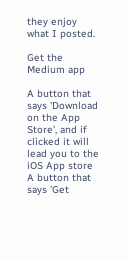they enjoy what I posted.

Get the Medium app

A button that says 'Download on the App Store', and if clicked it will lead you to the iOS App store
A button that says 'Get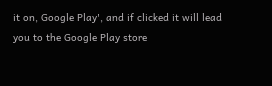it on, Google Play', and if clicked it will lead you to the Google Play store